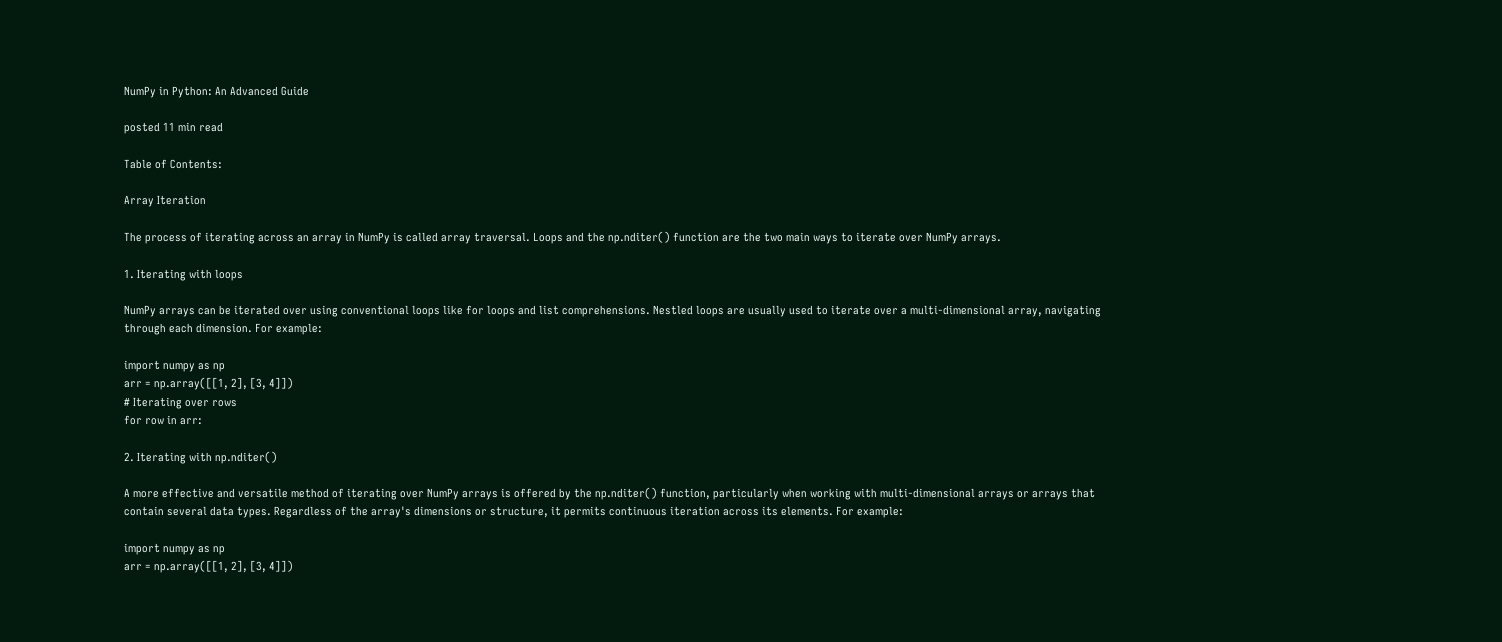NumPy in Python: An Advanced Guide

posted 11 min read

Table of Contents:

Array Iteration

The process of iterating across an array in NumPy is called array traversal. Loops and the np.nditer() function are the two main ways to iterate over NumPy arrays.

1. Iterating with loops

NumPy arrays can be iterated over using conventional loops like for loops and list comprehensions. Nestled loops are usually used to iterate over a multi-dimensional array, navigating through each dimension. For example:

import numpy as np
arr = np.array([[1, 2], [3, 4]])
# Iterating over rows
for row in arr:

2. Iterating with np.nditer()

A more effective and versatile method of iterating over NumPy arrays is offered by the np.nditer() function, particularly when working with multi-dimensional arrays or arrays that contain several data types. Regardless of the array's dimensions or structure, it permits continuous iteration across its elements. For example:

import numpy as np
arr = np.array([[1, 2], [3, 4]])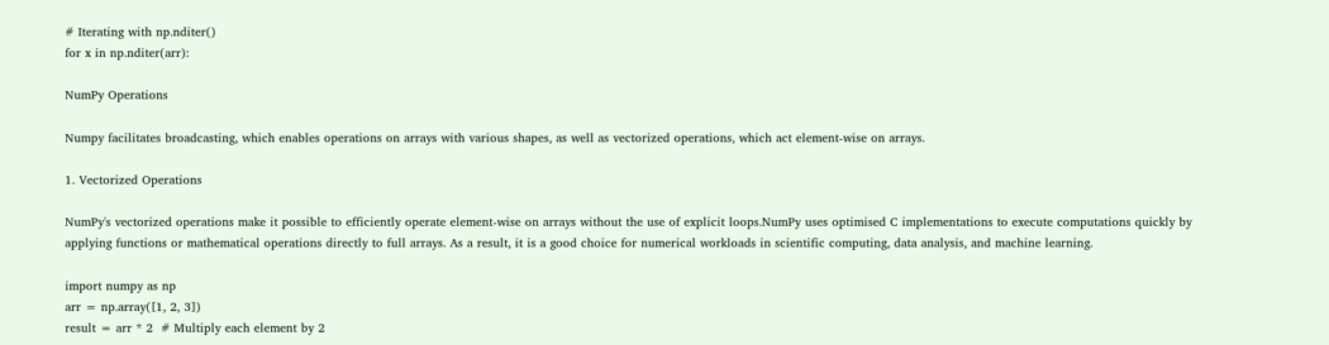# Iterating with np.nditer()
for x in np.nditer(arr):

NumPy Operations

Numpy facilitates broadcasting, which enables operations on arrays with various shapes, as well as vectorized operations, which act element-wise on arrays.

1. Vectorized Operations

NumPy's vectorized operations make it possible to efficiently operate element-wise on arrays without the use of explicit loops.NumPy uses optimised C implementations to execute computations quickly by applying functions or mathematical operations directly to full arrays. As a result, it is a good choice for numerical workloads in scientific computing, data analysis, and machine learning.

import numpy as np
arr = np.array([1, 2, 3])
result = arr * 2  # Multiply each element by 2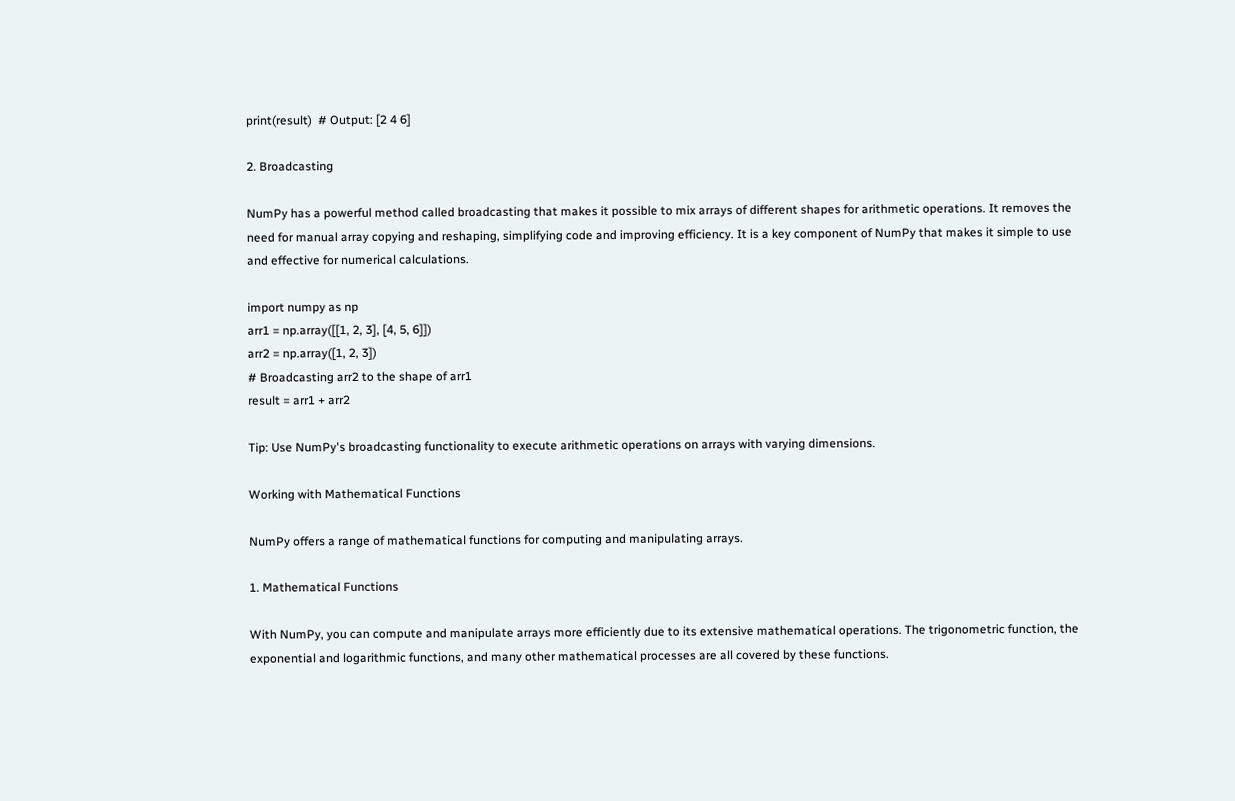print(result)  # Output: [2 4 6]

2. Broadcasting

NumPy has a powerful method called broadcasting that makes it possible to mix arrays of different shapes for arithmetic operations. It removes the need for manual array copying and reshaping, simplifying code and improving efficiency. It is a key component of NumPy that makes it simple to use and effective for numerical calculations.

import numpy as np
arr1 = np.array([[1, 2, 3], [4, 5, 6]])
arr2 = np.array([1, 2, 3])
# Broadcasting arr2 to the shape of arr1
result = arr1 + arr2

Tip: Use NumPy's broadcasting functionality to execute arithmetic operations on arrays with varying dimensions.

Working with Mathematical Functions

NumPy offers a range of mathematical functions for computing and manipulating arrays.

1. Mathematical Functions

With NumPy, you can compute and manipulate arrays more efficiently due to its extensive mathematical operations. The trigonometric function, the exponential and logarithmic functions, and many other mathematical processes are all covered by these functions.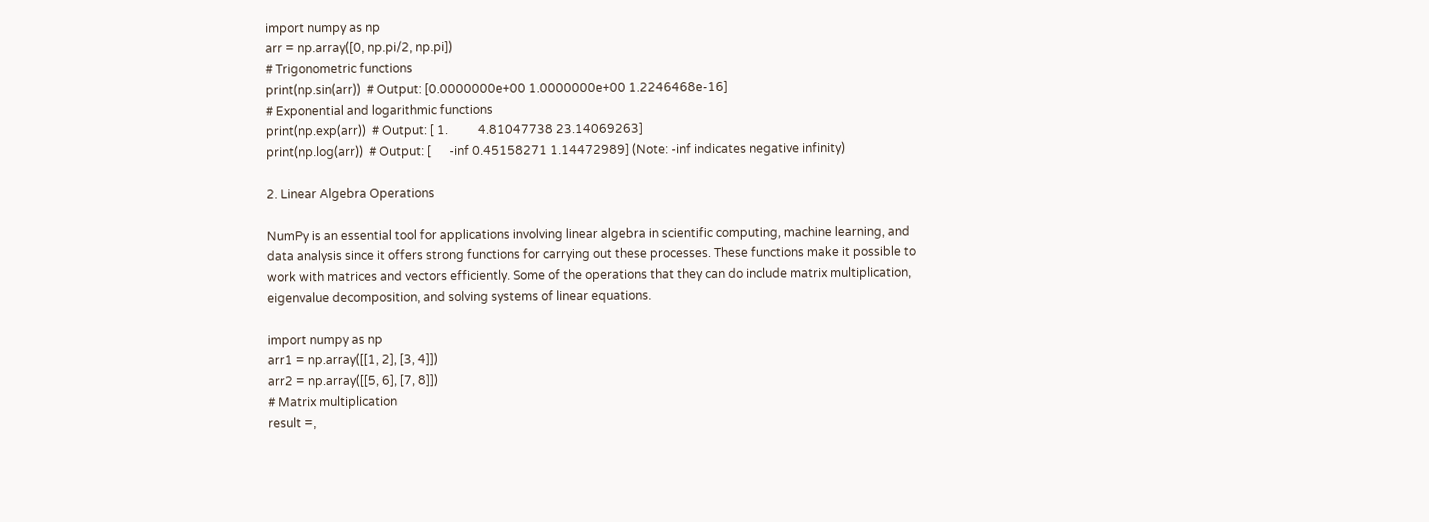import numpy as np
arr = np.array([0, np.pi/2, np.pi])
# Trigonometric functions
print(np.sin(arr))  # Output: [0.0000000e+00 1.0000000e+00 1.2246468e-16]
# Exponential and logarithmic functions
print(np.exp(arr))  # Output: [ 1.          4.81047738 23.14069263]
print(np.log(arr))  # Output: [      -inf 0.45158271 1.14472989] (Note: -inf indicates negative infinity)

2. Linear Algebra Operations

NumPy is an essential tool for applications involving linear algebra in scientific computing, machine learning, and data analysis since it offers strong functions for carrying out these processes. These functions make it possible to work with matrices and vectors efficiently. Some of the operations that they can do include matrix multiplication, eigenvalue decomposition, and solving systems of linear equations.

import numpy as np
arr1 = np.array([[1, 2], [3, 4]])
arr2 = np.array([[5, 6], [7, 8]])
# Matrix multiplication
result =,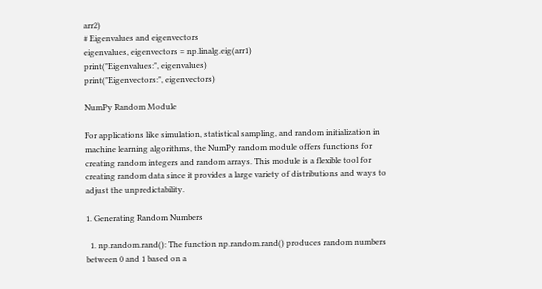arr2)
# Eigenvalues and eigenvectors
eigenvalues, eigenvectors = np.linalg.eig(arr1)
print("Eigenvalues:", eigenvalues)
print("Eigenvectors:", eigenvectors)

NumPy Random Module

For applications like simulation, statistical sampling, and random initialization in machine learning algorithms, the NumPy random module offers functions for creating random integers and random arrays. This module is a flexible tool for creating random data since it provides a large variety of distributions and ways to adjust the unpredictability.

1. Generating Random Numbers

  1. np.random.rand(): The function np.random.rand() produces random numbers between 0 and 1 based on a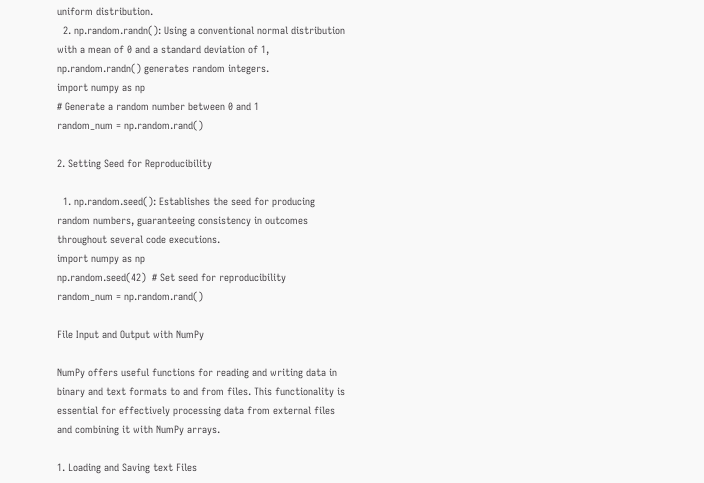uniform distribution.
  2. np.random.randn(): Using a conventional normal distribution with a mean of 0 and a standard deviation of 1, np.random.randn() generates random integers.
import numpy as np
# Generate a random number between 0 and 1
random_num = np.random.rand()

2. Setting Seed for Reproducibility

  1. np.random.seed(): Establishes the seed for producing random numbers, guaranteeing consistency in outcomes throughout several code executions.
import numpy as np
np.random.seed(42)  # Set seed for reproducibility
random_num = np.random.rand()

File Input and Output with NumPy

NumPy offers useful functions for reading and writing data in binary and text formats to and from files. This functionality is essential for effectively processing data from external files and combining it with NumPy arrays.

1. Loading and Saving text Files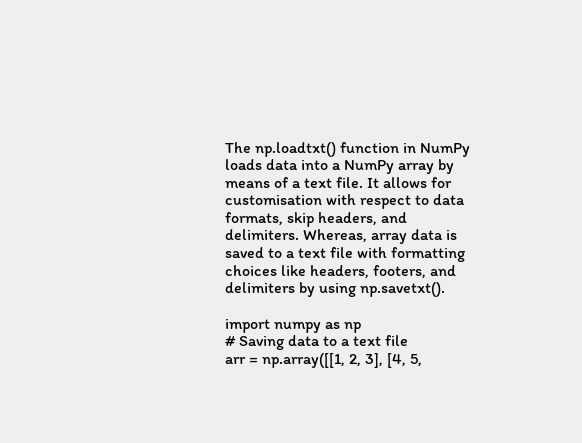The np.loadtxt() function in NumPy loads data into a NumPy array by means of a text file. It allows for customisation with respect to data formats, skip headers, and delimiters. Whereas, array data is saved to a text file with formatting choices like headers, footers, and delimiters by using np.savetxt().

import numpy as np
# Saving data to a text file
arr = np.array([[1, 2, 3], [4, 5,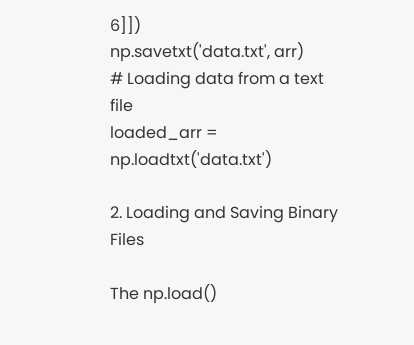6]])
np.savetxt('data.txt', arr)
# Loading data from a text file
loaded_arr = np.loadtxt('data.txt')

2. Loading and Saving Binary Files

The np.load()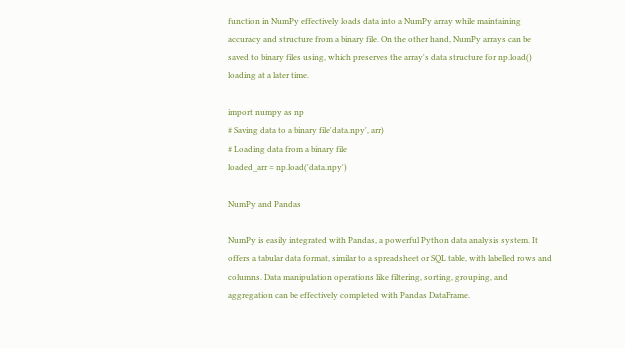function in NumPy effectively loads data into a NumPy array while maintaining accuracy and structure from a binary file. On the other hand, NumPy arrays can be saved to binary files using, which preserves the array's data structure for np.load() loading at a later time.

import numpy as np
# Saving data to a binary file'data.npy', arr)
# Loading data from a binary file
loaded_arr = np.load('data.npy')

NumPy and Pandas

NumPy is easily integrated with Pandas, a powerful Python data analysis system. It offers a tabular data format, similar to a spreadsheet or SQL table, with labelled rows and columns. Data manipulation operations like filtering, sorting, grouping, and aggregation can be effectively completed with Pandas DataFrame.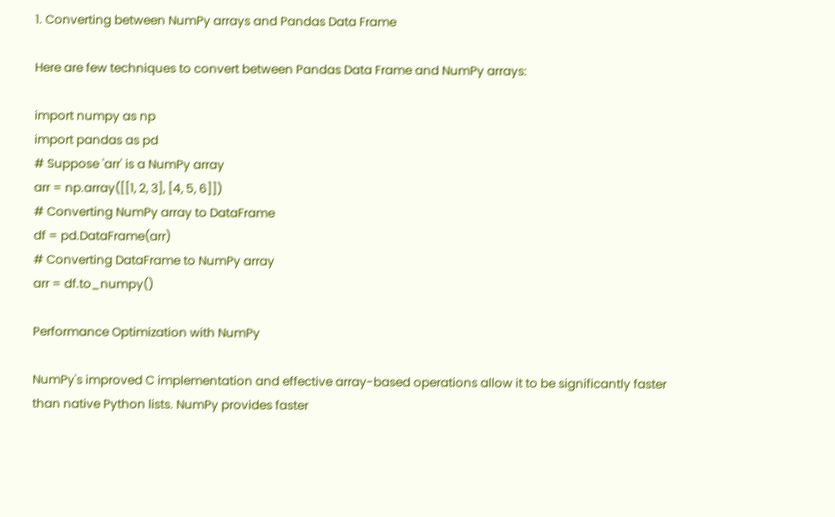1. Converting between NumPy arrays and Pandas Data Frame

Here are few techniques to convert between Pandas Data Frame and NumPy arrays:

import numpy as np
import pandas as pd
# Suppose 'arr' is a NumPy array
arr = np.array([[1, 2, 3], [4, 5, 6]])
# Converting NumPy array to DataFrame
df = pd.DataFrame(arr)
# Converting DataFrame to NumPy array
arr = df.to_numpy()

Performance Optimization with NumPy

NumPy's improved C implementation and effective array-based operations allow it to be significantly faster than native Python lists. NumPy provides faster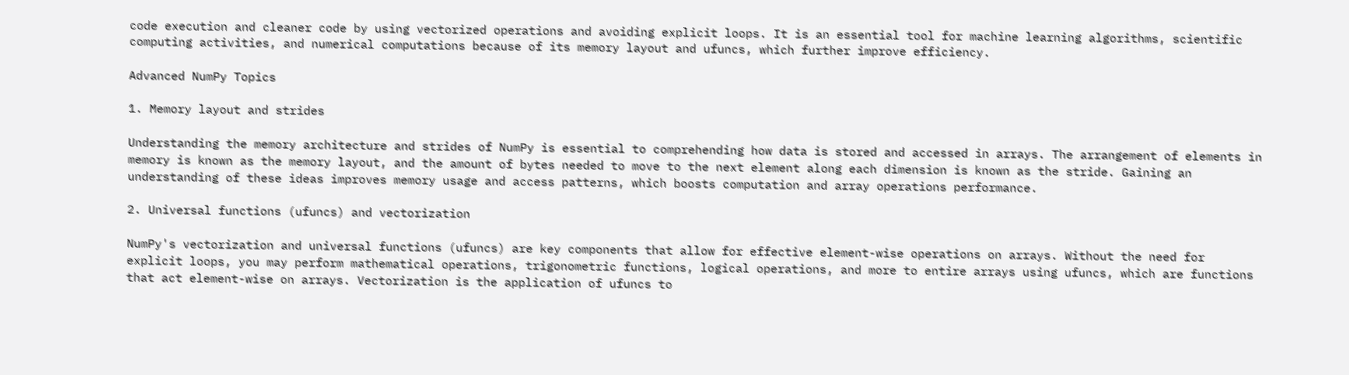code execution and cleaner code by using vectorized operations and avoiding explicit loops. It is an essential tool for machine learning algorithms, scientific computing activities, and numerical computations because of its memory layout and ufuncs, which further improve efficiency.

Advanced NumPy Topics

1. Memory layout and strides

Understanding the memory architecture and strides of NumPy is essential to comprehending how data is stored and accessed in arrays. The arrangement of elements in memory is known as the memory layout, and the amount of bytes needed to move to the next element along each dimension is known as the stride. Gaining an understanding of these ideas improves memory usage and access patterns, which boosts computation and array operations performance.

2. Universal functions (ufuncs) and vectorization

NumPy's vectorization and universal functions (ufuncs) are key components that allow for effective element-wise operations on arrays. Without the need for explicit loops, you may perform mathematical operations, trigonometric functions, logical operations, and more to entire arrays using ufuncs, which are functions that act element-wise on arrays. Vectorization is the application of ufuncs to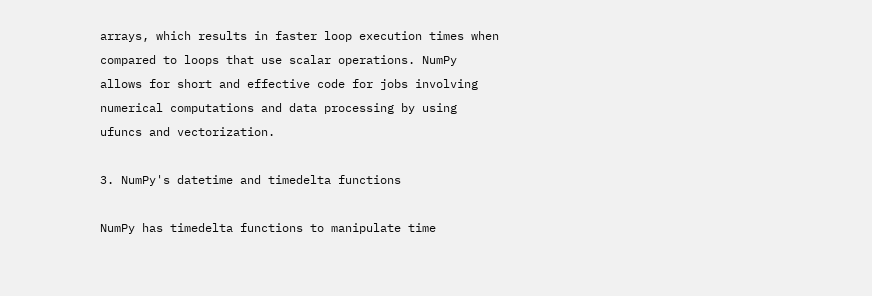arrays, which results in faster loop execution times when compared to loops that use scalar operations. NumPy allows for short and effective code for jobs involving numerical computations and data processing by using ufuncs and vectorization.

3. NumPy's datetime and timedelta functions

NumPy has timedelta functions to manipulate time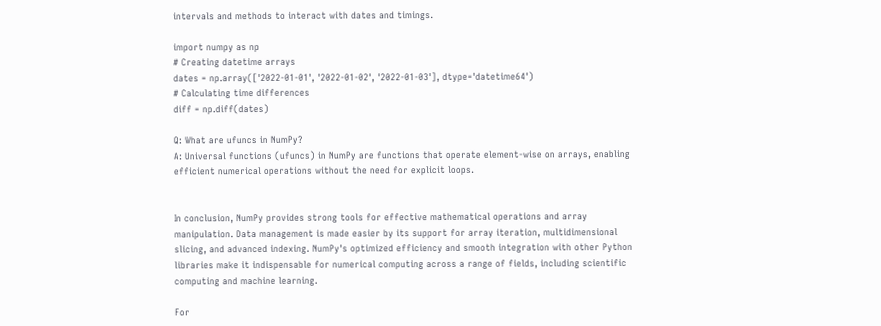intervals and methods to interact with dates and timings.

import numpy as np
# Creating datetime arrays
dates = np.array(['2022-01-01', '2022-01-02', '2022-01-03'], dtype='datetime64')
# Calculating time differences
diff = np.diff(dates)

Q: What are ufuncs in NumPy?
A: Universal functions (ufuncs) in NumPy are functions that operate element-wise on arrays, enabling efficient numerical operations without the need for explicit loops.


In conclusion, NumPy provides strong tools for effective mathematical operations and array manipulation. Data management is made easier by its support for array iteration, multidimensional slicing, and advanced indexing. NumPy's optimized efficiency and smooth integration with other Python libraries make it indispensable for numerical computing across a range of fields, including scientific computing and machine learning.

For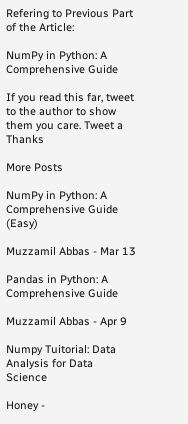Refering to Previous Part of the Article:

NumPy in Python: A Comprehensive Guide

If you read this far, tweet to the author to show them you care. Tweet a Thanks

More Posts

NumPy in Python: A Comprehensive Guide (Easy)

Muzzamil Abbas - Mar 13

Pandas in Python: A Comprehensive Guide

Muzzamil Abbas - Apr 9

Numpy Tuitorial: Data Analysis for Data Science

Honey -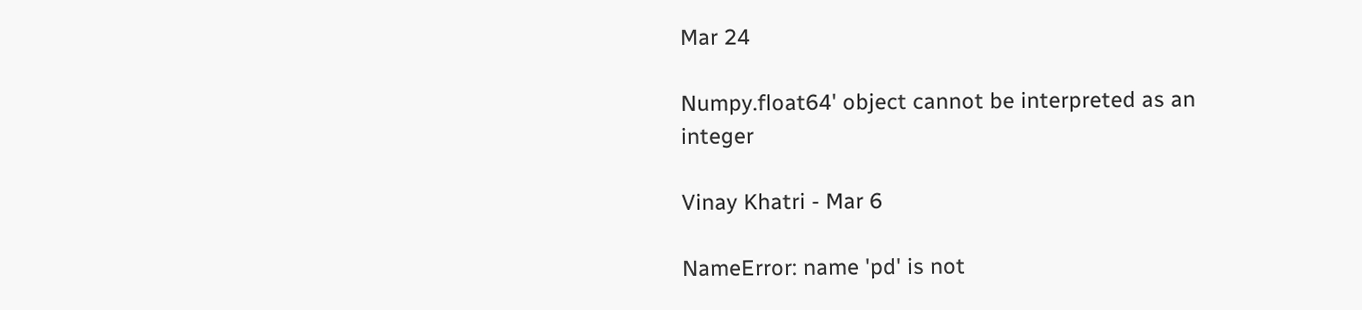Mar 24

Numpy.float64' object cannot be interpreted as an integer

Vinay Khatri - Mar 6

NameError: name 'pd' is not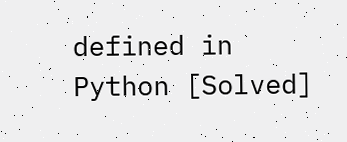defined in Python [Solved]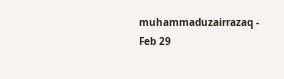muhammaduzairrazaq - Feb 29